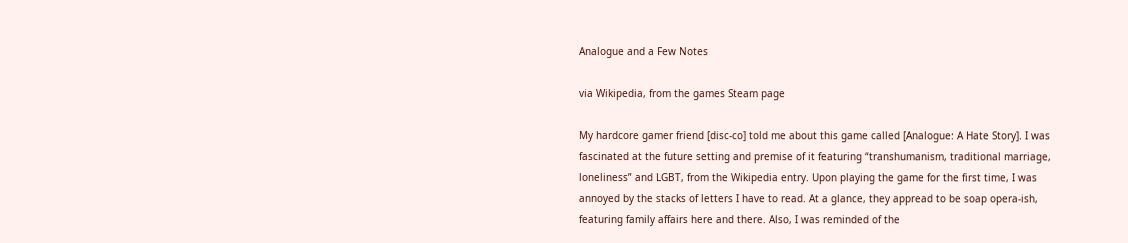Analogue and a Few Notes

via Wikipedia, from the games Steam page

My hardcore gamer friend [disc-co] told me about this game called [Analogue: A Hate Story]. I was fascinated at the future setting and premise of it featuring “transhumanism, traditional marriage, loneliness” and LGBT, from the Wikipedia entry. Upon playing the game for the first time, I was annoyed by the stacks of letters I have to read. At a glance, they appread to be soap opera-ish, featuring family affairs here and there. Also, I was reminded of the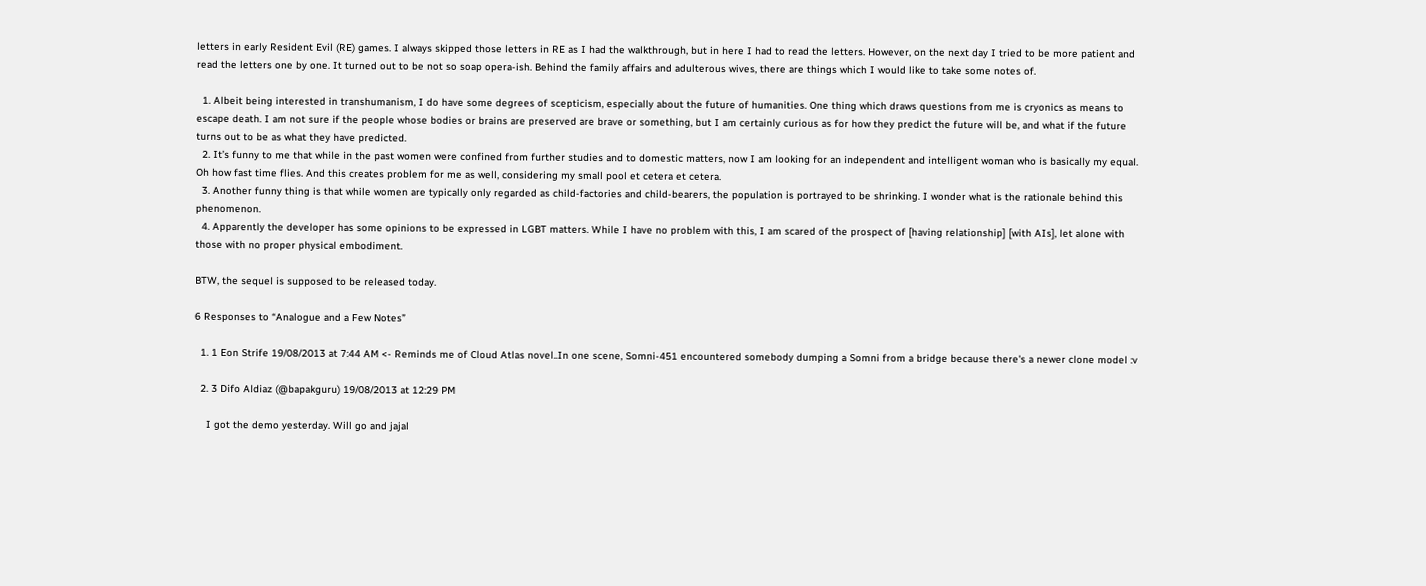letters in early Resident Evil (RE) games. I always skipped those letters in RE as I had the walkthrough, but in here I had to read the letters. However, on the next day I tried to be more patient and read the letters one by one. It turned out to be not so soap opera-ish. Behind the family affairs and adulterous wives, there are things which I would like to take some notes of.

  1. Albeit being interested in transhumanism, I do have some degrees of scepticism, especially about the future of humanities. One thing which draws questions from me is cryonics as means to escape death. I am not sure if the people whose bodies or brains are preserved are brave or something, but I am certainly curious as for how they predict the future will be, and what if the future turns out to be as what they have predicted.
  2. It’s funny to me that while in the past women were confined from further studies and to domestic matters, now I am looking for an independent and intelligent woman who is basically my equal. Oh how fast time flies. And this creates problem for me as well, considering my small pool et cetera et cetera.
  3. Another funny thing is that while women are typically only regarded as child-factories and child-bearers, the population is portrayed to be shrinking. I wonder what is the rationale behind this phenomenon.
  4. Apparently the developer has some opinions to be expressed in LGBT matters. While I have no problem with this, I am scared of the prospect of [having relationship] [with AIs], let alone with those with no proper physical embodiment.

BTW, the sequel is supposed to be released today.

6 Responses to “Analogue and a Few Notes”

  1. 1 Eon Strife 19/08/2013 at 7:44 AM <- Reminds me of Cloud Atlas novel..In one scene, Somni-451 encountered somebody dumping a Somni from a bridge because there's a newer clone model :v

  2. 3 Difo Aldiaz (@bapakguru) 19/08/2013 at 12:29 PM

    I got the demo yesterday. Will go and jajal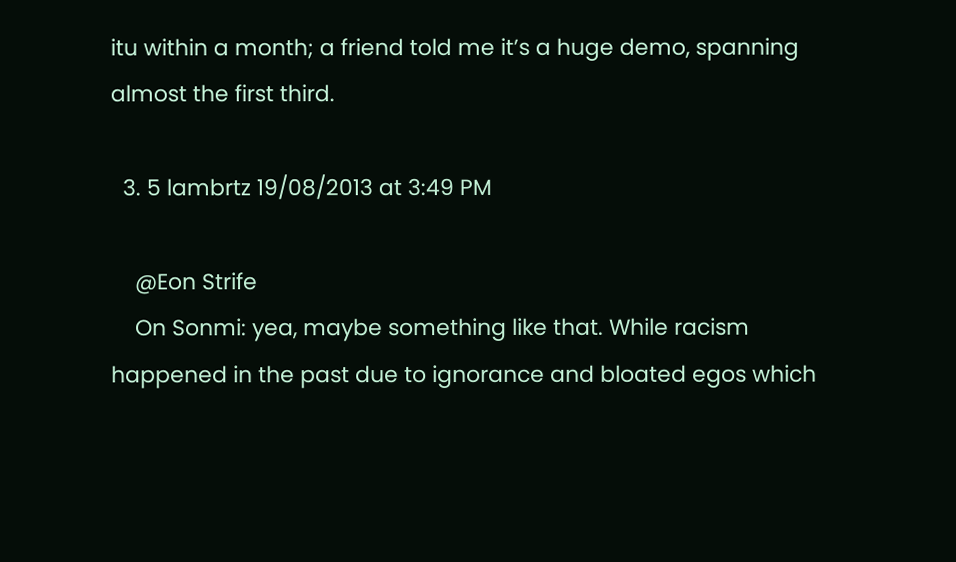itu within a month; a friend told me it’s a huge demo, spanning almost the first third.

  3. 5 lambrtz 19/08/2013 at 3:49 PM

    @Eon Strife
    On Sonmi: yea, maybe something like that. While racism happened in the past due to ignorance and bloated egos which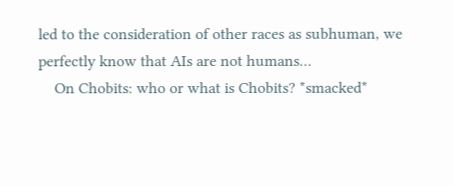led to the consideration of other races as subhuman, we perfectly know that AIs are not humans…
    On Chobits: who or what is Chobits? *smacked*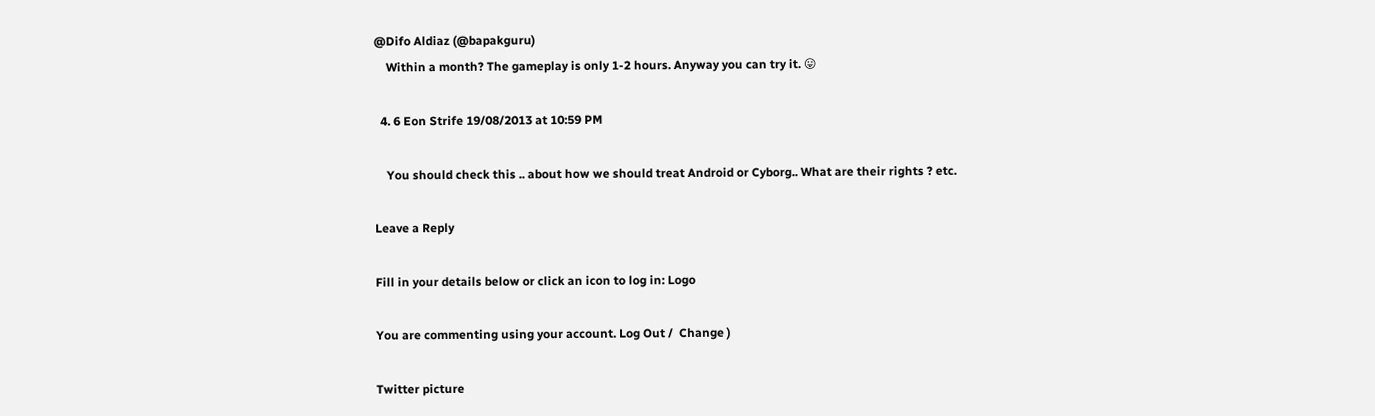@Difo Aldiaz (@bapakguru)
    Within a month? The gameplay is only 1-2 hours. Anyway you can try it. 😛

  4. 6 Eon Strife 19/08/2013 at 10:59 PM

    You should check this .. about how we should treat Android or Cyborg.. What are their rights ? etc.

Leave a Reply

Fill in your details below or click an icon to log in: Logo

You are commenting using your account. Log Out /  Change )

Twitter picture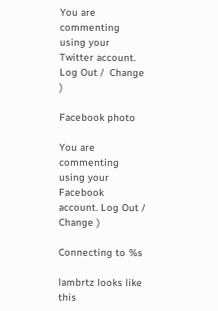You are commenting using your Twitter account. Log Out /  Change )

Facebook photo

You are commenting using your Facebook account. Log Out /  Change )

Connecting to %s

lambrtz looks like this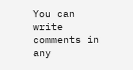You can write comments in any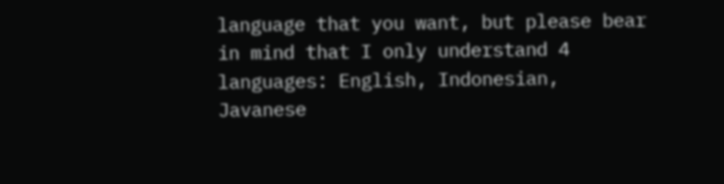language that you want, but please bear in mind that I only understand 4 languages: English, Indonesian, Javanese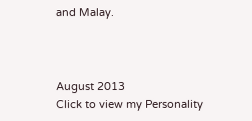and Malay.



August 2013
Click to view my Personality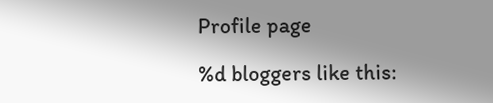Profile page

%d bloggers like this: